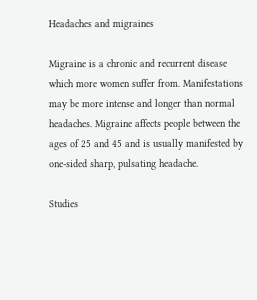Headaches and migraines

Migraine is a chronic and recurrent disease which more women suffer from. Manifestations may be more intense and longer than normal headaches. Migraine affects people between the ages of 25 and 45 and is usually manifested by one-sided sharp, pulsating headache.

Studies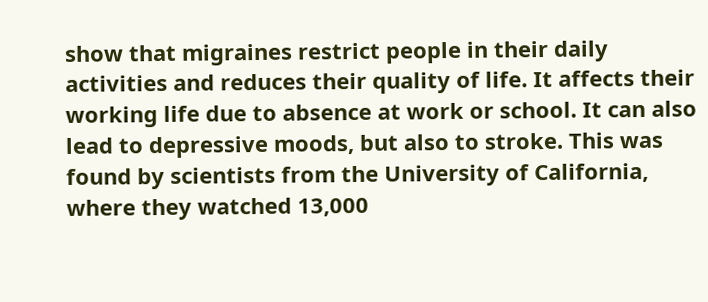show that migraines restrict people in their daily activities and reduces their quality of life. It affects their working life due to absence at work or school. It can also lead to depressive moods, but also to stroke. This was found by scientists from the University of California, where they watched 13,000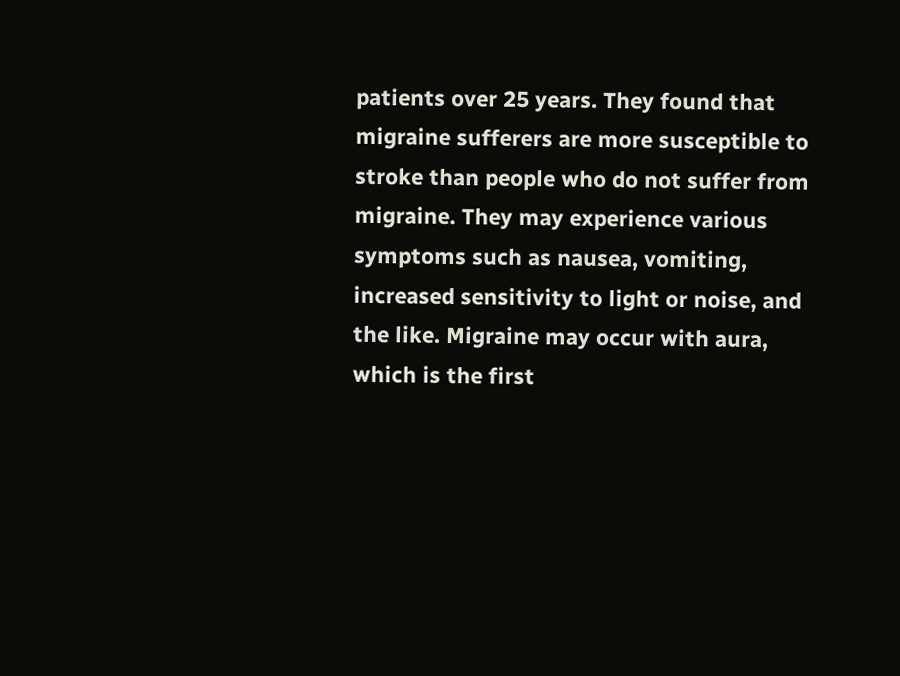patients over 25 years. They found that migraine sufferers are more susceptible to stroke than people who do not suffer from migraine. They may experience various symptoms such as nausea, vomiting, increased sensitivity to light or noise, and the like. Migraine may occur with aura, which is the first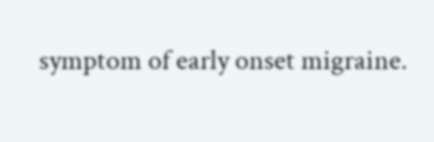symptom of early onset migraine.